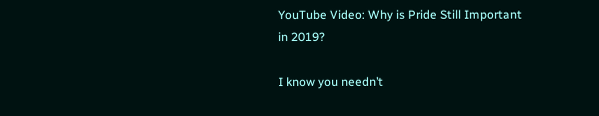YouTube Video: Why is Pride Still Important in 2019?

I know you needn’t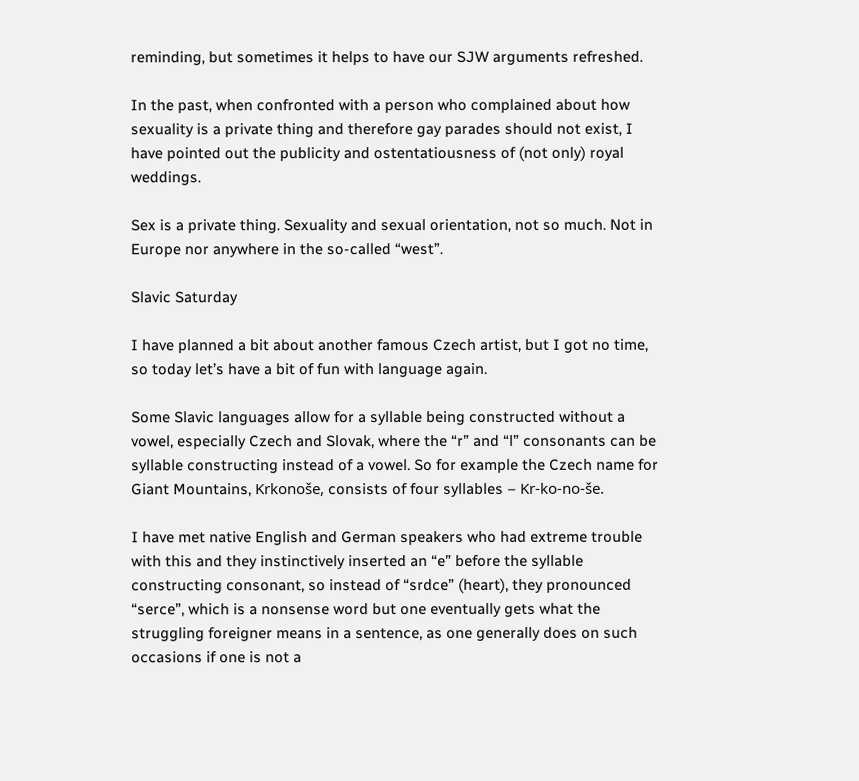reminding, but sometimes it helps to have our SJW arguments refreshed.

In the past, when confronted with a person who complained about how sexuality is a private thing and therefore gay parades should not exist, I have pointed out the publicity and ostentatiousness of (not only) royal weddings.

Sex is a private thing. Sexuality and sexual orientation, not so much. Not in Europe nor anywhere in the so-called “west”.

Slavic Saturday

I have planned a bit about another famous Czech artist, but I got no time, so today let’s have a bit of fun with language again.

Some Slavic languages allow for a syllable being constructed without a vowel, especially Czech and Slovak, where the “r” and “l” consonants can be syllable constructing instead of a vowel. So for example the Czech name for Giant Mountains, Krkonoše, consists of four syllables – Kr-ko-no-še.

I have met native English and German speakers who had extreme trouble with this and they instinctively inserted an “e” before the syllable constructing consonant, so instead of “srdce” (heart), they pronounced “serce”, which is a nonsense word but one eventually gets what the struggling foreigner means in a sentence, as one generally does on such occasions if one is not a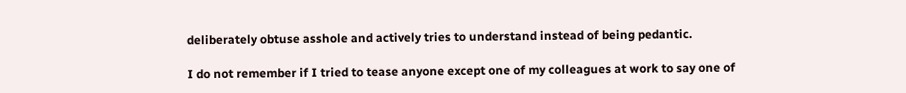deliberately obtuse asshole and actively tries to understand instead of being pedantic.

I do not remember if I tried to tease anyone except one of my colleagues at work to say one of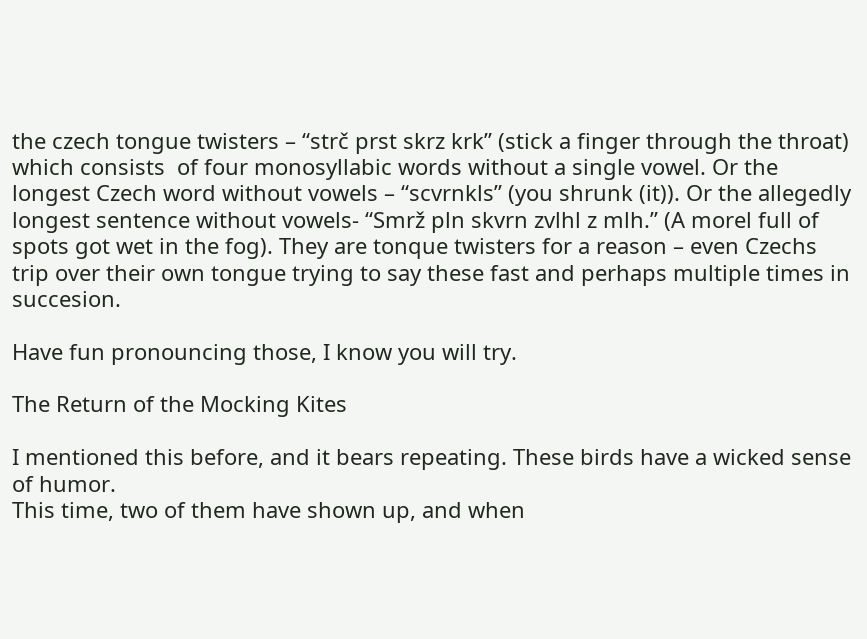the czech tongue twisters – “strč prst skrz krk” (stick a finger through the throat) which consists  of four monosyllabic words without a single vowel. Or the longest Czech word without vowels – “scvrnkls” (you shrunk (it)). Or the allegedly longest sentence without vowels- “Smrž pln skvrn zvlhl z mlh.” (A morel full of spots got wet in the fog). They are tonque twisters for a reason – even Czechs trip over their own tongue trying to say these fast and perhaps multiple times in succesion.

Have fun pronouncing those, I know you will try.

The Return of the Mocking Kites

I mentioned this before, and it bears repeating. These birds have a wicked sense of humor.
This time, two of them have shown up, and when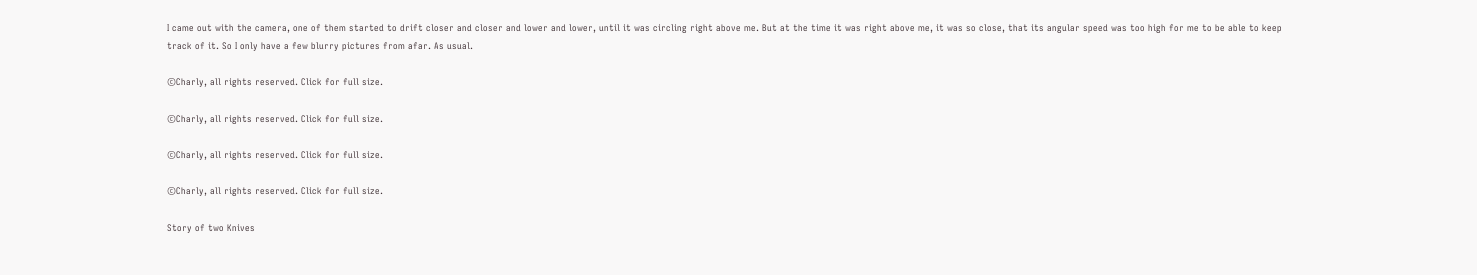I came out with the camera, one of them started to drift closer and closer and lower and lower, until it was circling right above me. But at the time it was right above me, it was so close, that its angular speed was too high for me to be able to keep track of it. So I only have a few blurry pictures from afar. As usual.

©Charly, all rights reserved. Click for full size.

©Charly, all rights reserved. Click for full size.

©Charly, all rights reserved. Click for full size.

©Charly, all rights reserved. Click for full size.

Story of two Knives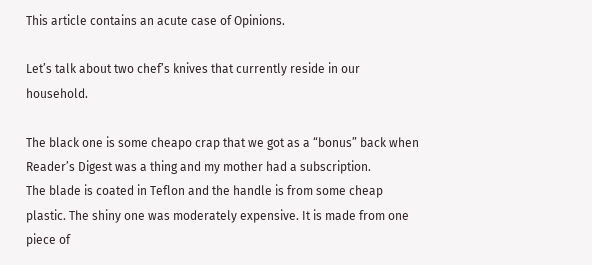This article contains an acute case of Opinions.

Let’s talk about two chef’s knives that currently reside in our household.

The black one is some cheapo crap that we got as a “bonus” back when Reader’s Digest was a thing and my mother had a subscription.
The blade is coated in Teflon and the handle is from some cheap plastic. The shiny one was moderately expensive. It is made from one piece of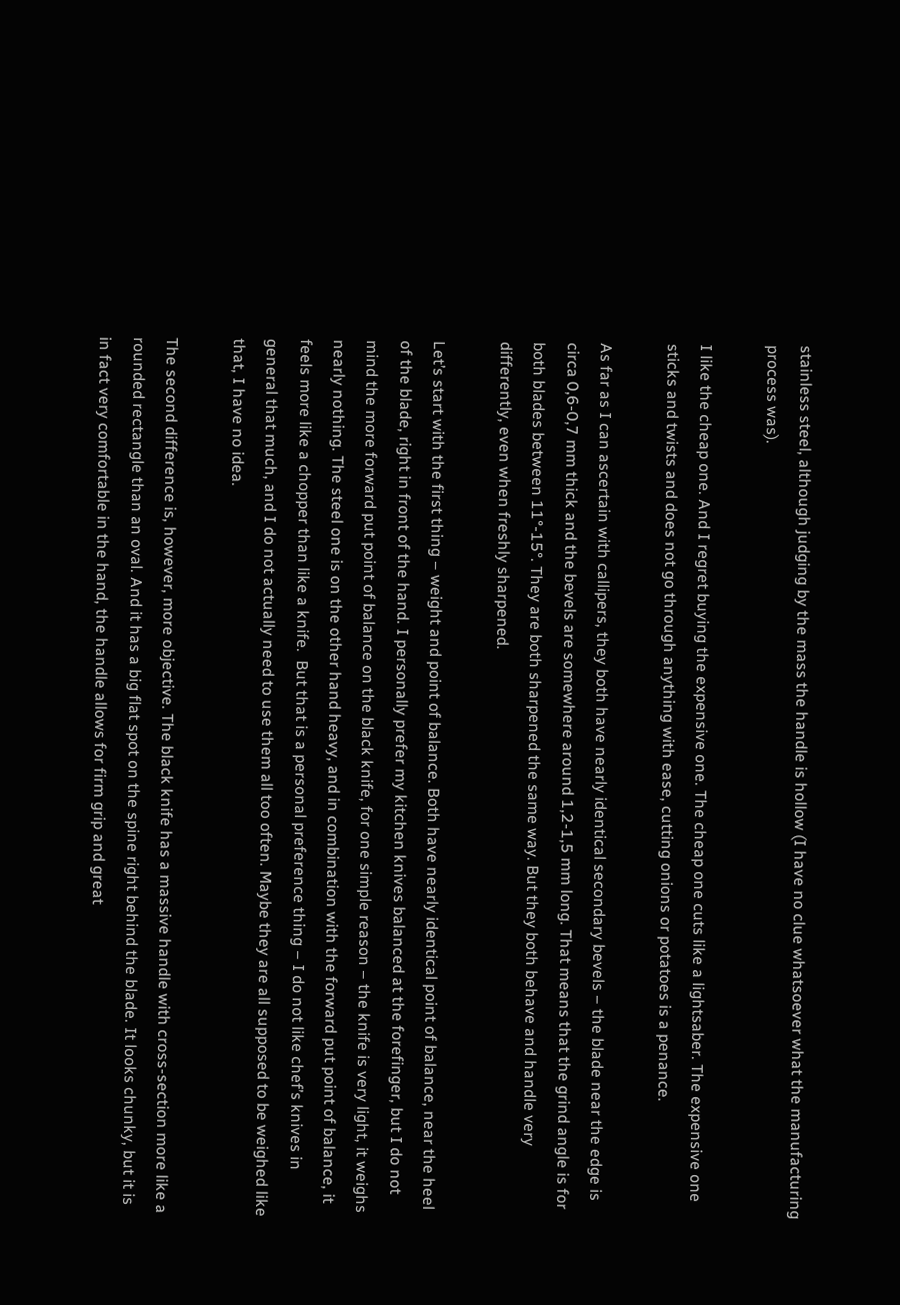stainless steel, although judging by the mass the handle is hollow (I have no clue whatsoever what the manufacturing process was).

I like the cheap one. And I regret buying the expensive one. The cheap one cuts like a lightsaber. The expensive one sticks and twists and does not go through anything with ease, cutting onions or potatoes is a penance.

As far as I can ascertain with callipers, they both have nearly identical secondary bevels – the blade near the edge is circa 0,6-0,7 mm thick and the bevels are somewhere around 1,2-1,5 mm long. That means that the grind angle is for both blades between 11°-15°. They are both sharpened the same way. But they both behave and handle very differently, even when freshly sharpened.

Let’s start with the first thing – weight and point of balance. Both have nearly identical point of balance, near the heel of the blade, right in front of the hand. I personally prefer my kitchen knives balanced at the forefinger, but I do not mind the more forward put point of balance on the black knife, for one simple reason – the knife is very light, it weighs nearly nothing. The steel one is on the other hand heavy, and in combination with the forward put point of balance, it feels more like a chopper than like a knife.  But that is a personal preference thing – I do not like chef’s knives in general that much, and I do not actually need to use them all too often. Maybe they are all supposed to be weighed like that, I have no idea.

The second difference is, however, more objective. The black knife has a massive handle with cross-section more like a rounded rectangle than an oval. And it has a big flat spot on the spine right behind the blade. It looks chunky, but it is in fact very comfortable in the hand, the handle allows for firm grip and great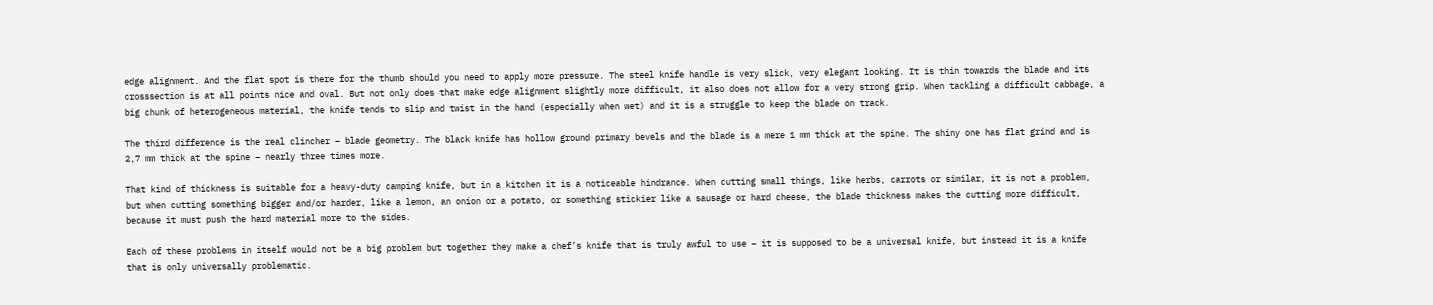edge alignment. And the flat spot is there for the thumb should you need to apply more pressure. The steel knife handle is very slick, very elegant looking. It is thin towards the blade and its crosssection is at all points nice and oval. But not only does that make edge alignment slightly more difficult, it also does not allow for a very strong grip. When tackling a difficult cabbage, a big chunk of heterogeneous material, the knife tends to slip and twist in the hand (especially when wet) and it is a struggle to keep the blade on track.

The third difference is the real clincher – blade geometry. The black knife has hollow ground primary bevels and the blade is a mere 1 mm thick at the spine. The shiny one has flat grind and is 2,7 mm thick at the spine – nearly three times more.

That kind of thickness is suitable for a heavy-duty camping knife, but in a kitchen it is a noticeable hindrance. When cutting small things, like herbs, carrots or similar, it is not a problem, but when cutting something bigger and/or harder, like a lemon, an onion or a potato, or something stickier like a sausage or hard cheese, the blade thickness makes the cutting more difficult, because it must push the hard material more to the sides.

Each of these problems in itself would not be a big problem but together they make a chef’s knife that is truly awful to use – it is supposed to be a universal knife, but instead it is a knife that is only universally problematic.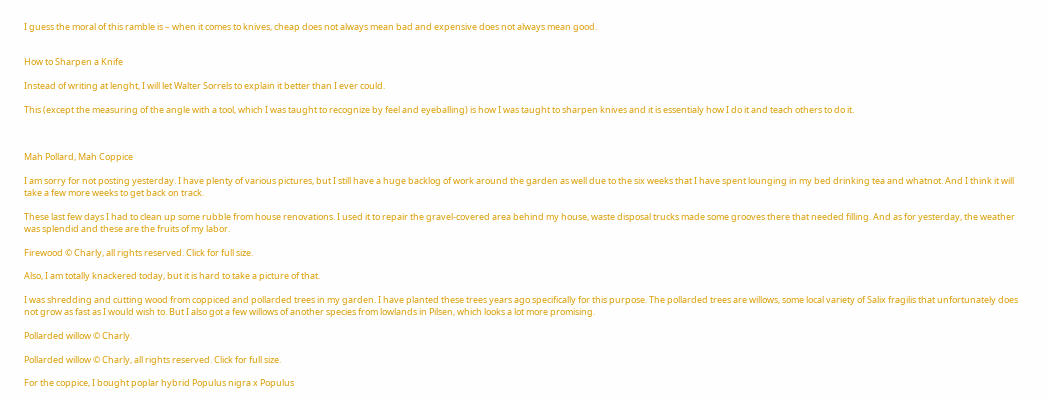I guess the moral of this ramble is – when it comes to knives, cheap does not always mean bad and expensive does not always mean good.


How to Sharpen a Knife

Instead of writing at lenght, I will let Walter Sorrels to explain it better than I ever could.

This (except the measuring of the angle with a tool, which I was taught to recognize by feel and eyeballing) is how I was taught to sharpen knives and it is essentialy how I do it and teach others to do it.



Mah Pollard, Mah Coppice

I am sorry for not posting yesterday. I have plenty of various pictures, but I still have a huge backlog of work around the garden as well due to the six weeks that I have spent lounging in my bed drinking tea and whatnot. And I think it will take a few more weeks to get back on track.

These last few days I had to clean up some rubble from house renovations. I used it to repair the gravel-covered area behind my house, waste disposal trucks made some grooves there that needed filling. And as for yesterday, the weather was splendid and these are the fruits of my labor.

Firewood © Charly, all rights reserved. Click for full size.

Also, I am totally knackered today, but it is hard to take a picture of that.

I was shredding and cutting wood from coppiced and pollarded trees in my garden. I have planted these trees years ago specifically for this purpose. The pollarded trees are willows, some local variety of Salix fragilis that unfortunately does not grow as fast as I would wish to. But I also got a few willows of another species from lowlands in Pilsen, which looks a lot more promising.

Pollarded willow © Charly.

Pollarded willow © Charly, all rights reserved. Click for full size.

For the coppice, I bought poplar hybrid Populus nigra x Populus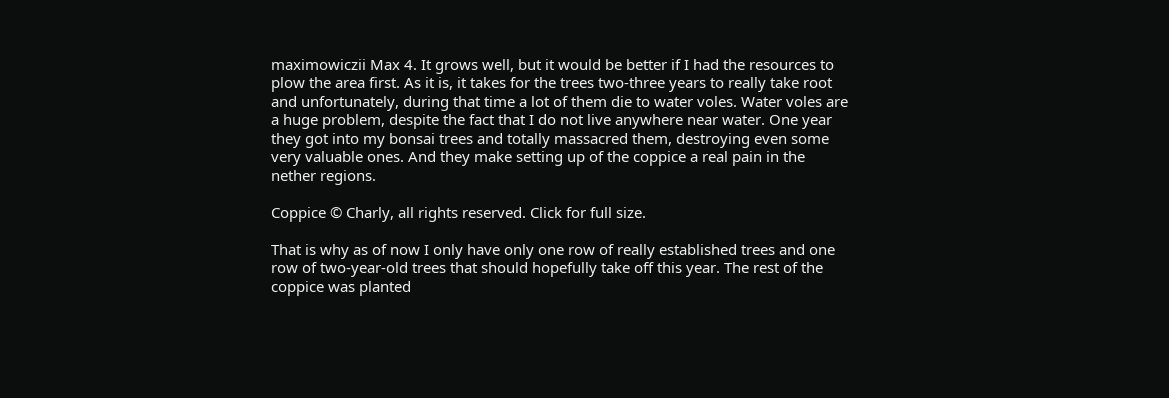maximowiczii Max 4. It grows well, but it would be better if I had the resources to plow the area first. As it is, it takes for the trees two-three years to really take root and unfortunately, during that time a lot of them die to water voles. Water voles are a huge problem, despite the fact that I do not live anywhere near water. One year they got into my bonsai trees and totally massacred them, destroying even some very valuable ones. And they make setting up of the coppice a real pain in the nether regions.

Coppice © Charly, all rights reserved. Click for full size.

That is why as of now I only have only one row of really established trees and one row of two-year-old trees that should hopefully take off this year. The rest of the coppice was planted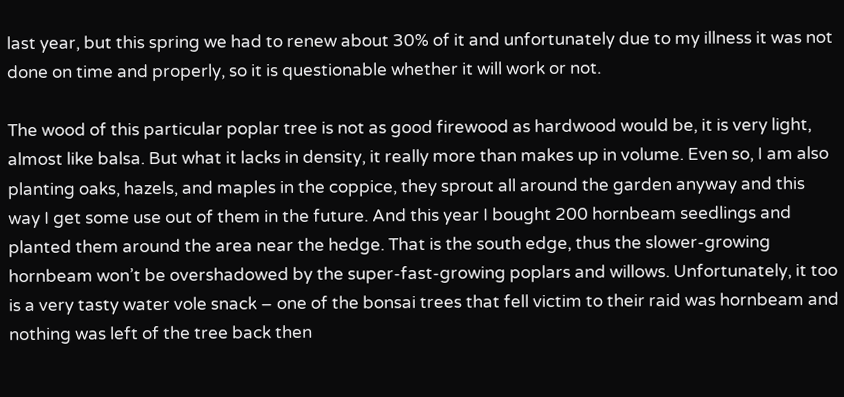last year, but this spring we had to renew about 30% of it and unfortunately due to my illness it was not done on time and properly, so it is questionable whether it will work or not.

The wood of this particular poplar tree is not as good firewood as hardwood would be, it is very light, almost like balsa. But what it lacks in density, it really more than makes up in volume. Even so, I am also planting oaks, hazels, and maples in the coppice, they sprout all around the garden anyway and this way I get some use out of them in the future. And this year I bought 200 hornbeam seedlings and planted them around the area near the hedge. That is the south edge, thus the slower-growing hornbeam won’t be overshadowed by the super-fast-growing poplars and willows. Unfortunately, it too is a very tasty water vole snack – one of the bonsai trees that fell victim to their raid was hornbeam and nothing was left of the tree back then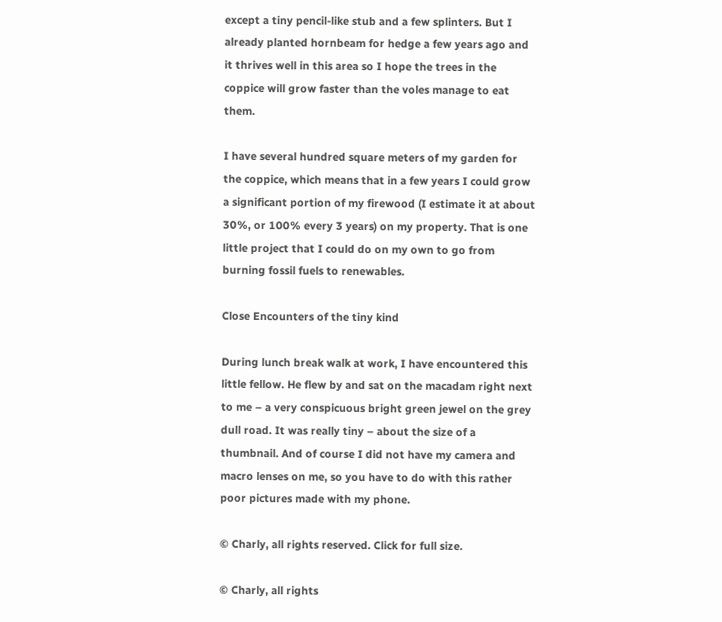except a tiny pencil-like stub and a few splinters. But I already planted hornbeam for hedge a few years ago and it thrives well in this area so I hope the trees in the coppice will grow faster than the voles manage to eat them.

I have several hundred square meters of my garden for the coppice, which means that in a few years I could grow a significant portion of my firewood (I estimate it at about 30%, or 100% every 3 years) on my property. That is one little project that I could do on my own to go from burning fossil fuels to renewables.

Close Encounters of the tiny kind

During lunch break walk at work, I have encountered this little fellow. He flew by and sat on the macadam right next to me – a very conspicuous bright green jewel on the grey dull road. It was really tiny – about the size of a thumbnail. And of course I did not have my camera and macro lenses on me, so you have to do with this rather poor pictures made with my phone.

© Charly, all rights reserved. Click for full size.

© Charly, all rights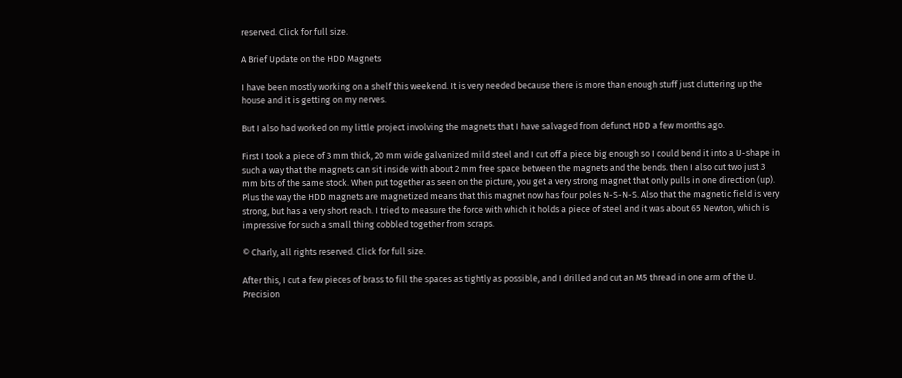reserved. Click for full size.

A Brief Update on the HDD Magnets

I have been mostly working on a shelf this weekend. It is very needed because there is more than enough stuff just cluttering up the house and it is getting on my nerves.

But I also had worked on my little project involving the magnets that I have salvaged from defunct HDD a few months ago.

First I took a piece of 3 mm thick, 20 mm wide galvanized mild steel and I cut off a piece big enough so I could bend it into a U-shape in such a way that the magnets can sit inside with about 2 mm free space between the magnets and the bends. then I also cut two just 3 mm bits of the same stock. When put together as seen on the picture, you get a very strong magnet that only pulls in one direction (up). Plus the way the HDD magnets are magnetized means that this magnet now has four poles N-S-N-S. Also that the magnetic field is very strong, but has a very short reach. I tried to measure the force with which it holds a piece of steel and it was about 65 Newton, which is impressive for such a small thing cobbled together from scraps.

© Charly, all rights reserved. Click for full size.

After this, I cut a few pieces of brass to fill the spaces as tightly as possible, and I drilled and cut an M5 thread in one arm of the U. Precision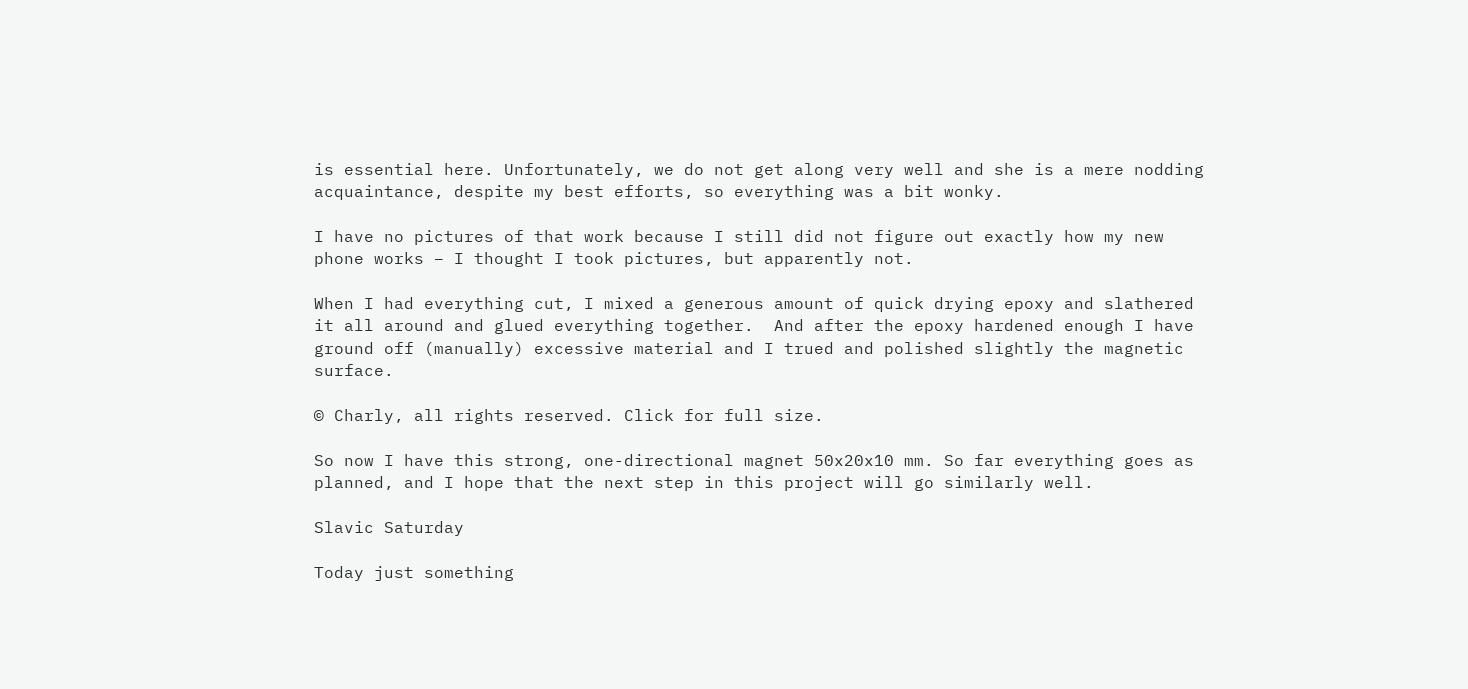is essential here. Unfortunately, we do not get along very well and she is a mere nodding acquaintance, despite my best efforts, so everything was a bit wonky.

I have no pictures of that work because I still did not figure out exactly how my new phone works – I thought I took pictures, but apparently not.

When I had everything cut, I mixed a generous amount of quick drying epoxy and slathered it all around and glued everything together.  And after the epoxy hardened enough I have ground off (manually) excessive material and I trued and polished slightly the magnetic surface.

© Charly, all rights reserved. Click for full size.

So now I have this strong, one-directional magnet 50x20x10 mm. So far everything goes as planned, and I hope that the next step in this project will go similarly well.

Slavic Saturday

Today just something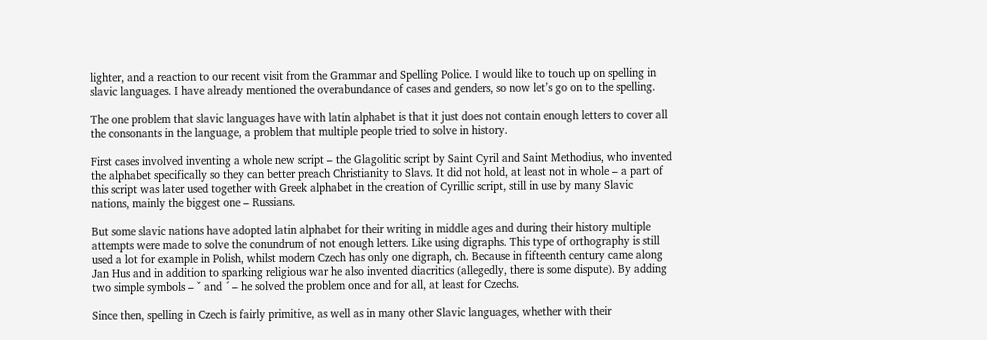lighter, and a reaction to our recent visit from the Grammar and Spelling Police. I would like to touch up on spelling in slavic languages. I have already mentioned the overabundance of cases and genders, so now let’s go on to the spelling.

The one problem that slavic languages have with latin alphabet is that it just does not contain enough letters to cover all the consonants in the language, a problem that multiple people tried to solve in history.

First cases involved inventing a whole new script – the Glagolitic script by Saint Cyril and Saint Methodius, who invented the alphabet specifically so they can better preach Christianity to Slavs. It did not hold, at least not in whole – a part of this script was later used together with Greek alphabet in the creation of Cyrillic script, still in use by many Slavic nations, mainly the biggest one – Russians.

But some slavic nations have adopted latin alphabet for their writing in middle ages and during their history multiple attempts were made to solve the conundrum of not enough letters. Like using digraphs. This type of orthography is still used a lot for example in Polish, whilst modern Czech has only one digraph, ch. Because in fifteenth century came along Jan Hus and in addition to sparking religious war he also invented diacritics (allegedly, there is some dispute). By adding two simple symbols – ˇ and ´ – he solved the problem once and for all, at least for Czechs.

Since then, spelling in Czech is fairly primitive, as well as in many other Slavic languages, whether with their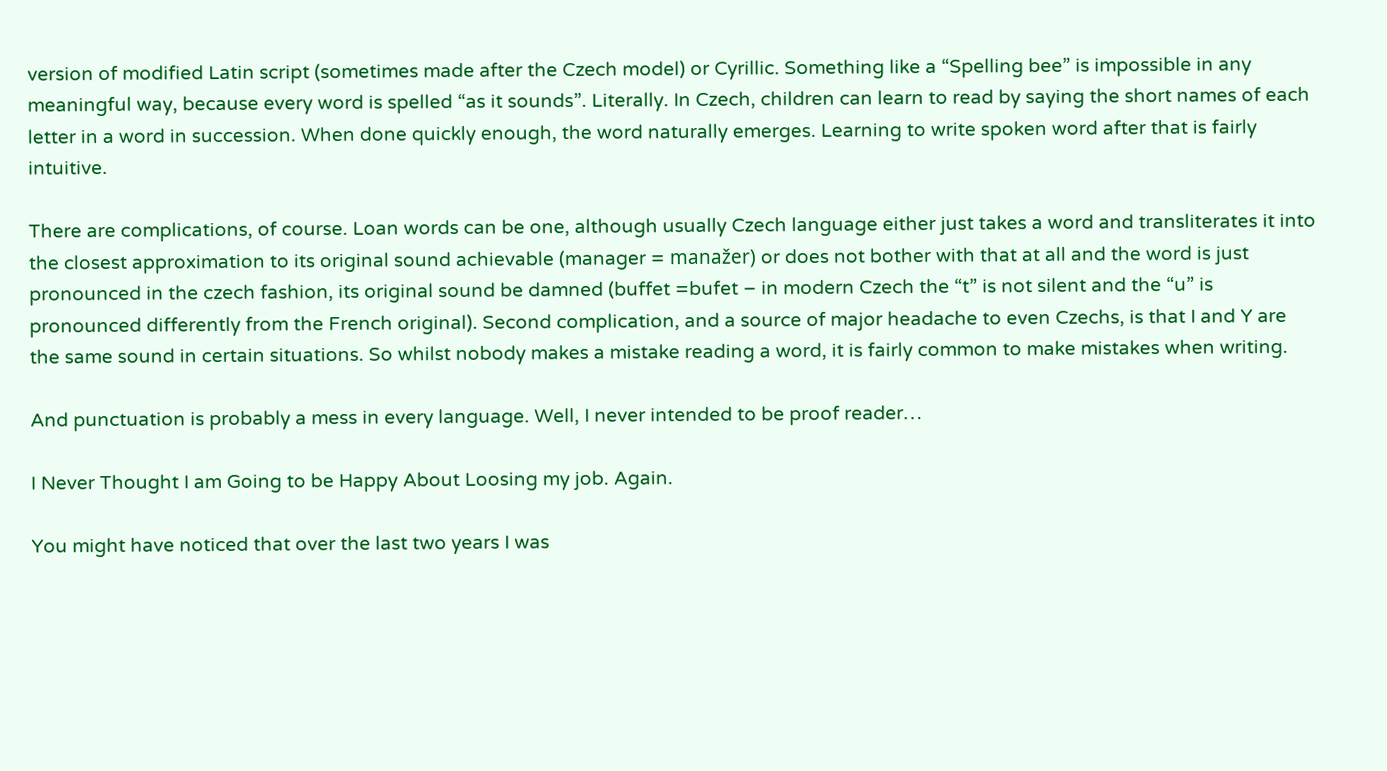version of modified Latin script (sometimes made after the Czech model) or Cyrillic. Something like a “Spelling bee” is impossible in any meaningful way, because every word is spelled “as it sounds”. Literally. In Czech, children can learn to read by saying the short names of each letter in a word in succession. When done quickly enough, the word naturally emerges. Learning to write spoken word after that is fairly intuitive.

There are complications, of course. Loan words can be one, although usually Czech language either just takes a word and transliterates it into the closest approximation to its original sound achievable (manager = manažer) or does not bother with that at all and the word is just pronounced in the czech fashion, its original sound be damned (buffet =bufet – in modern Czech the “t” is not silent and the “u” is pronounced differently from the French original). Second complication, and a source of major headache to even Czechs, is that I and Y are the same sound in certain situations. So whilst nobody makes a mistake reading a word, it is fairly common to make mistakes when writing.

And punctuation is probably a mess in every language. Well, I never intended to be proof reader…

I Never Thought I am Going to be Happy About Loosing my job. Again.

You might have noticed that over the last two years I was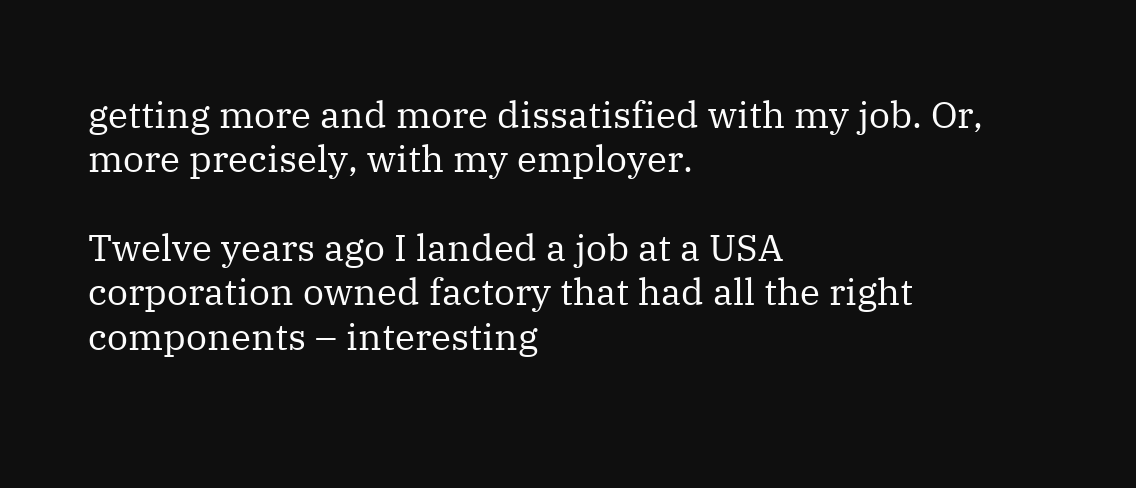getting more and more dissatisfied with my job. Or, more precisely, with my employer.

Twelve years ago I landed a job at a USA corporation owned factory that had all the right components – interesting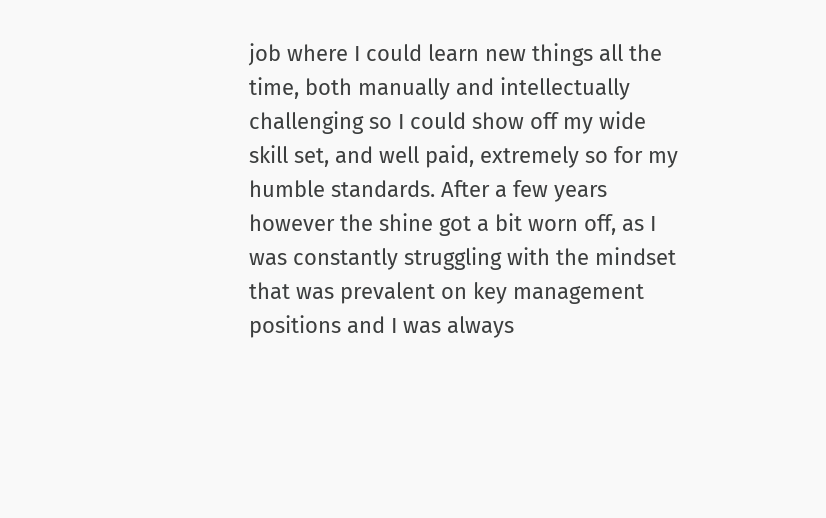job where I could learn new things all the time, both manually and intellectually challenging so I could show off my wide skill set, and well paid, extremely so for my humble standards. After a few years however the shine got a bit worn off, as I was constantly struggling with the mindset that was prevalent on key management positions and I was always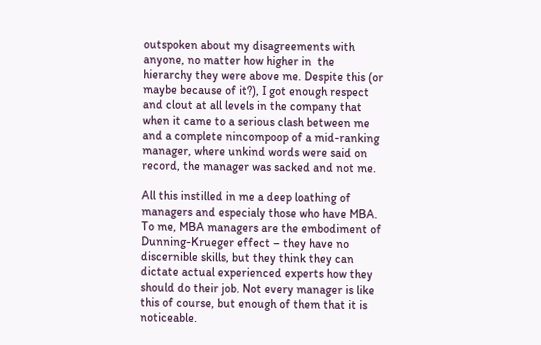outspoken about my disagreements with anyone, no matter how higher in  the hierarchy they were above me. Despite this (or maybe because of it?), I got enough respect and clout at all levels in the company that when it came to a serious clash between me and a complete nincompoop of a mid-ranking manager, where unkind words were said on record, the manager was sacked and not me.

All this instilled in me a deep loathing of managers and especialy those who have MBA. To me, MBA managers are the embodiment of Dunning-Krueger effect – they have no discernible skills, but they think they can dictate actual experienced experts how they should do their job. Not every manager is like this of course, but enough of them that it is noticeable.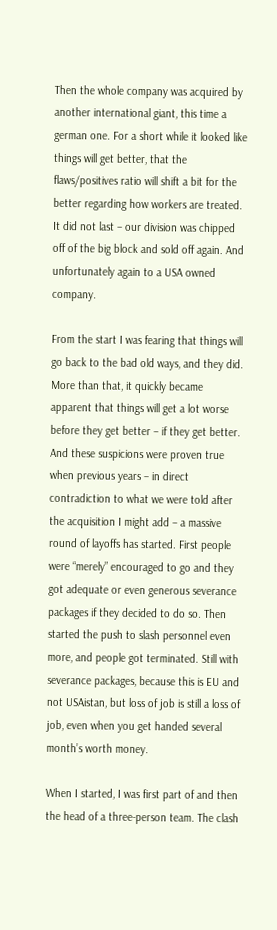Then the whole company was acquired by another international giant, this time a german one. For a short while it looked like things will get better, that the flaws/positives ratio will shift a bit for the better regarding how workers are treated. It did not last – our division was chipped off of the big block and sold off again. And unfortunately again to a USA owned company.

From the start I was fearing that things will go back to the bad old ways, and they did. More than that, it quickly became apparent that things will get a lot worse before they get better – if they get better. And these suspicions were proven true when previous years – in direct contradiction to what we were told after the acquisition I might add – a massive round of layoffs has started. First people were “merely” encouraged to go and they got adequate or even generous severance packages if they decided to do so. Then started the push to slash personnel even more, and people got terminated. Still with severance packages, because this is EU and not USAistan, but loss of job is still a loss of job, even when you get handed several month’s worth money.

When I started, I was first part of and then the head of a three-person team. The clash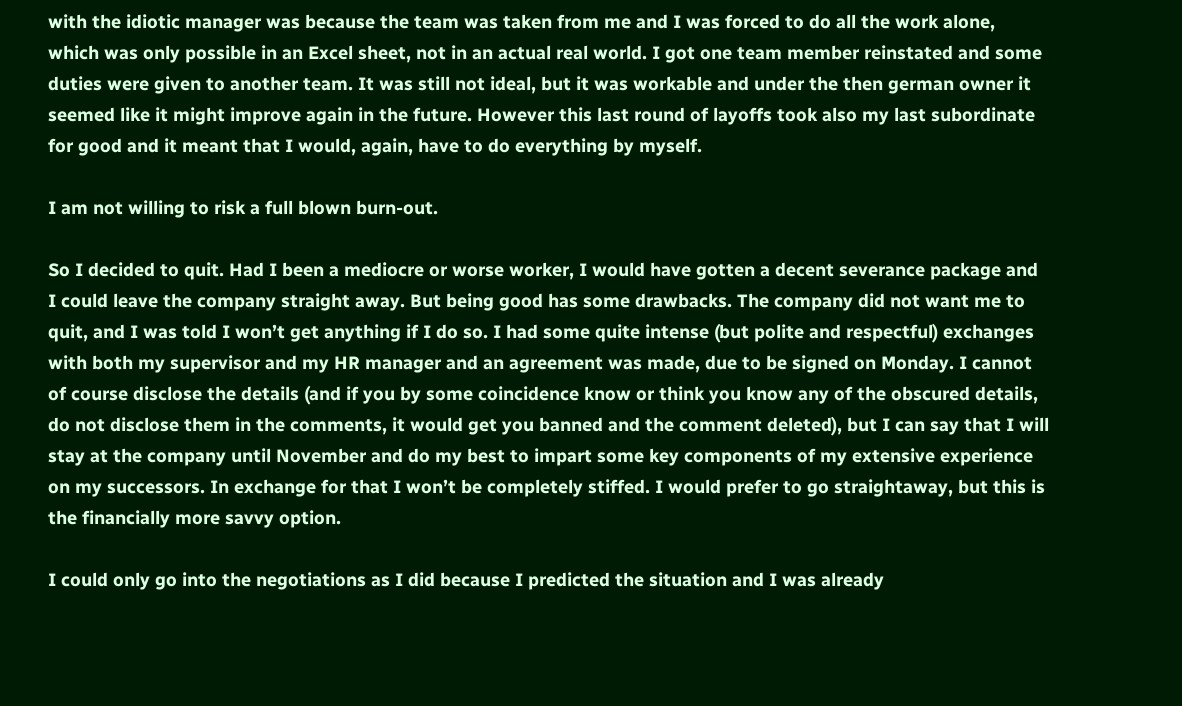with the idiotic manager was because the team was taken from me and I was forced to do all the work alone, which was only possible in an Excel sheet, not in an actual real world. I got one team member reinstated and some duties were given to another team. It was still not ideal, but it was workable and under the then german owner it seemed like it might improve again in the future. However this last round of layoffs took also my last subordinate for good and it meant that I would, again, have to do everything by myself.

I am not willing to risk a full blown burn-out.

So I decided to quit. Had I been a mediocre or worse worker, I would have gotten a decent severance package and I could leave the company straight away. But being good has some drawbacks. The company did not want me to quit, and I was told I won’t get anything if I do so. I had some quite intense (but polite and respectful) exchanges with both my supervisor and my HR manager and an agreement was made, due to be signed on Monday. I cannot  of course disclose the details (and if you by some coincidence know or think you know any of the obscured details, do not disclose them in the comments, it would get you banned and the comment deleted), but I can say that I will stay at the company until November and do my best to impart some key components of my extensive experience on my successors. In exchange for that I won’t be completely stiffed. I would prefer to go straightaway, but this is the financially more savvy option.

I could only go into the negotiations as I did because I predicted the situation and I was already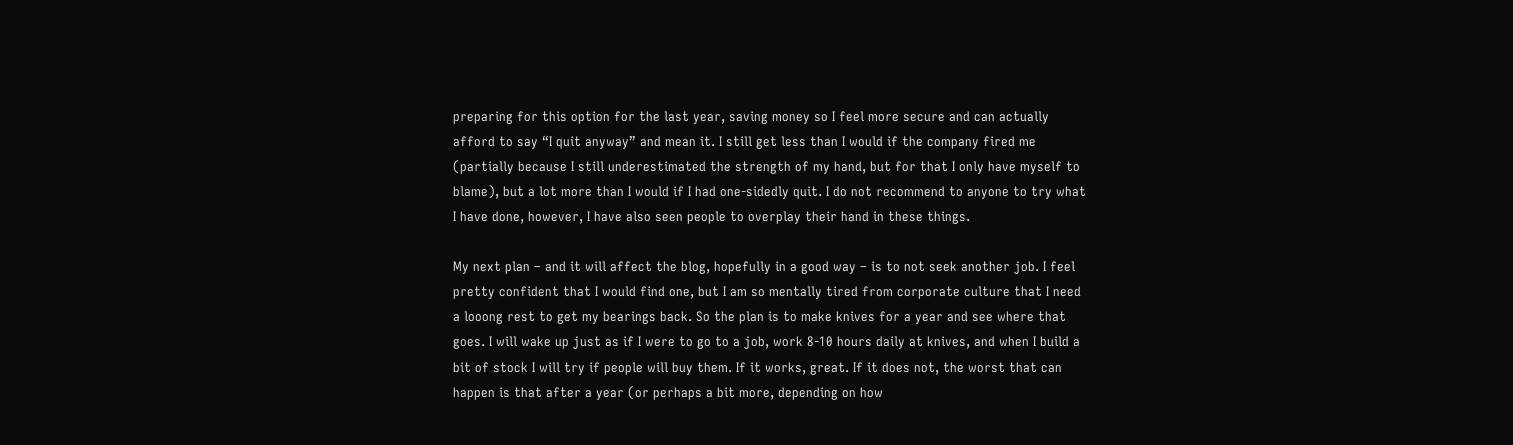preparing for this option for the last year, saving money so I feel more secure and can actually afford to say “I quit anyway” and mean it. I still get less than I would if the company fired me (partially because I still underestimated the strength of my hand, but for that I only have myself to blame), but a lot more than I would if I had one-sidedly quit. I do not recommend to anyone to try what I have done, however, I have also seen people to overplay their hand in these things.

My next plan – and it will affect the blog, hopefully in a good way – is to not seek another job. I feel pretty confident that I would find one, but I am so mentally tired from corporate culture that I need a looong rest to get my bearings back. So the plan is to make knives for a year and see where that goes. I will wake up just as if I were to go to a job, work 8-10 hours daily at knives, and when I build a bit of stock I will try if people will buy them. If it works, great. If it does not, the worst that can happen is that after a year (or perhaps a bit more, depending on how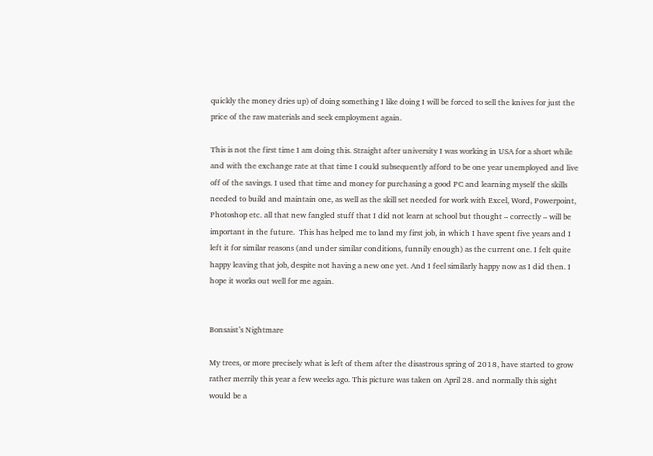quickly the money dries up) of doing something I like doing I will be forced to sell the knives for just the price of the raw materials and seek employment again.

This is not the first time I am doing this. Straight after university I was working in USA for a short while and with the exchange rate at that time I could subsequently afford to be one year unemployed and live off of the savings. I used that time and money for purchasing a good PC and learning myself the skills needed to build and maintain one, as well as the skill set needed for work with Excel, Word, Powerpoint, Photoshop etc. all that new fangled stuff that I did not learn at school but thought – correctly – will be important in the future.  This has helped me to land my first job, in which I have spent five years and I left it for similar reasons (and under similar conditions, funnily enough) as the current one. I felt quite happy leaving that job, despite not having a new one yet. And I feel similarly happy now as I did then. I hope it works out well for me again.


Bonsaist’s Nightmare

My trees, or more precisely what is left of them after the disastrous spring of 2018, have started to grow rather merrily this year a few weeks ago. This picture was taken on April 28. and normally this sight would be a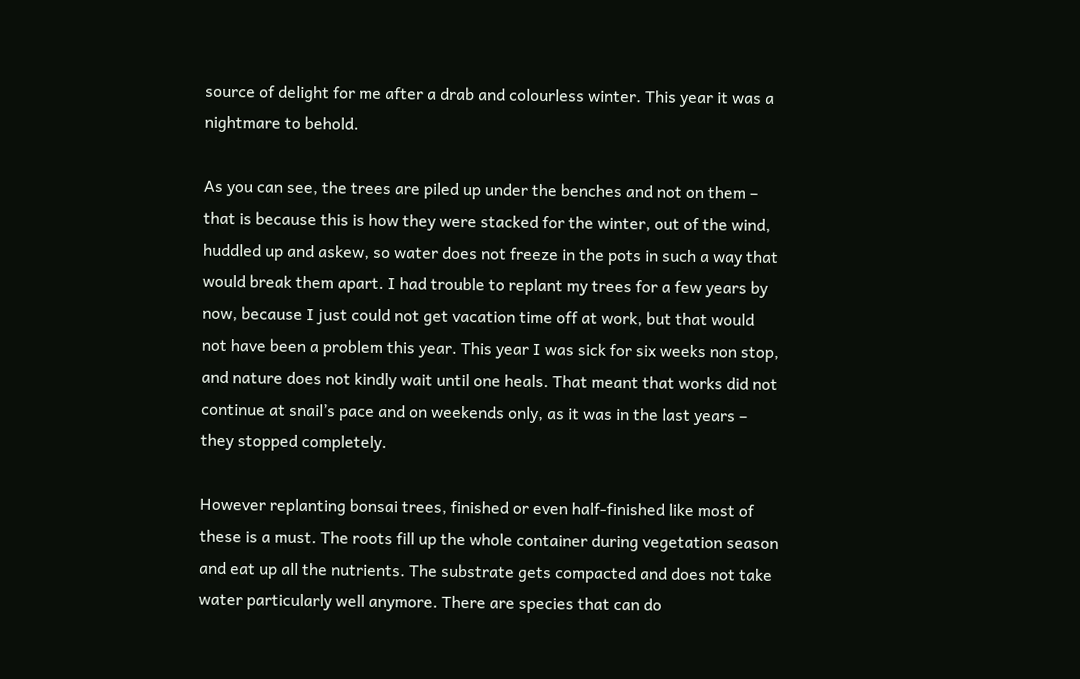source of delight for me after a drab and colourless winter. This year it was a nightmare to behold.

As you can see, the trees are piled up under the benches and not on them – that is because this is how they were stacked for the winter, out of the wind, huddled up and askew, so water does not freeze in the pots in such a way that would break them apart. I had trouble to replant my trees for a few years by now, because I just could not get vacation time off at work, but that would not have been a problem this year. This year I was sick for six weeks non stop, and nature does not kindly wait until one heals. That meant that works did not continue at snail’s pace and on weekends only, as it was in the last years – they stopped completely.

However replanting bonsai trees, finished or even half-finished like most of these is a must. The roots fill up the whole container during vegetation season and eat up all the nutrients. The substrate gets compacted and does not take water particularly well anymore. There are species that can do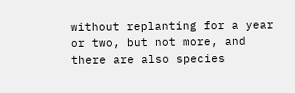without replanting for a year or two, but not more, and there are also species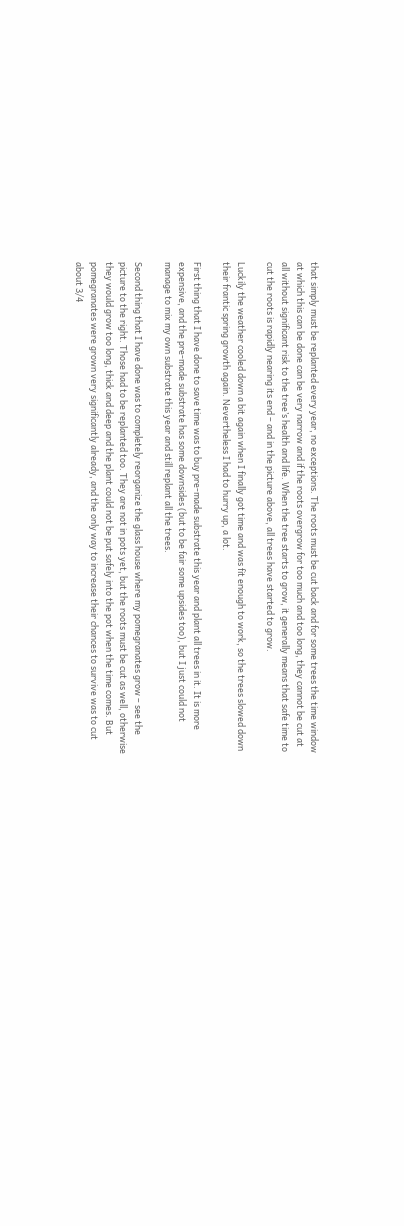that simply must be replanted every year, no exceptions. The roots must be cut back and for some trees the time window at which this can be done can be very narrow and if the roots overgrow for too much and too long, they cannot be cut at all without significant risk to the tree’s health and life. When the tree starts to grow, it generally means that safe time to cut the roots is rapidly nearing its end – and in the picture above, all trees have started to grow.

Luckily the weather cooled down a bit again when I finally got time and was fit enough to work, so the trees slowed down their frantic spring growth again. Nevertheless I had to hurry up, a lot.

First thing that I have done to save time was to buy pre-made substrate this year and plant all trees in it. It is more expensive, and the pre-made substrate has some downsides (but to be fair some upsides too), but I just could not manage to mix my own substrate this year and still replant all the trees.

Second thing that I have done was to completely reorganize the glass house where my pomegranates grow – see the picture to the right. Those had to be replanted too. They are not in pots yet, but the roots must be cut as well, otherwise they would grow too long, thick and deep and the plant could not be put safely into the pot when the time comes. But pomegranates were grown very significantly already, and the only way to increase their chances to survive was to cut about 3/4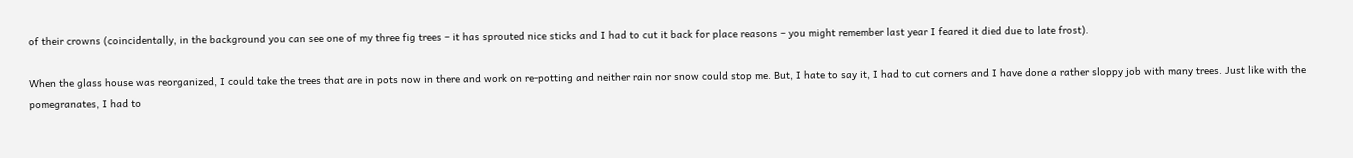of their crowns (coincidentally, in the background you can see one of my three fig trees – it has sprouted nice sticks and I had to cut it back for place reasons – you might remember last year I feared it died due to late frost).

When the glass house was reorganized, I could take the trees that are in pots now in there and work on re-potting and neither rain nor snow could stop me. But, I hate to say it, I had to cut corners and I have done a rather sloppy job with many trees. Just like with the pomegranates, I had to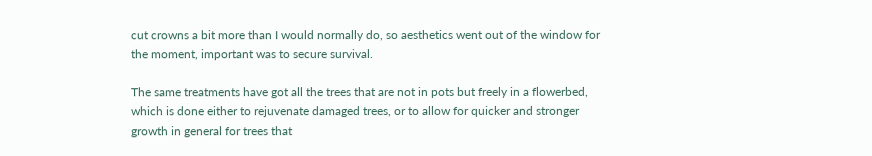cut crowns a bit more than I would normally do, so aesthetics went out of the window for the moment, important was to secure survival.

The same treatments have got all the trees that are not in pots but freely in a flowerbed, which is done either to rejuvenate damaged trees, or to allow for quicker and stronger growth in general for trees that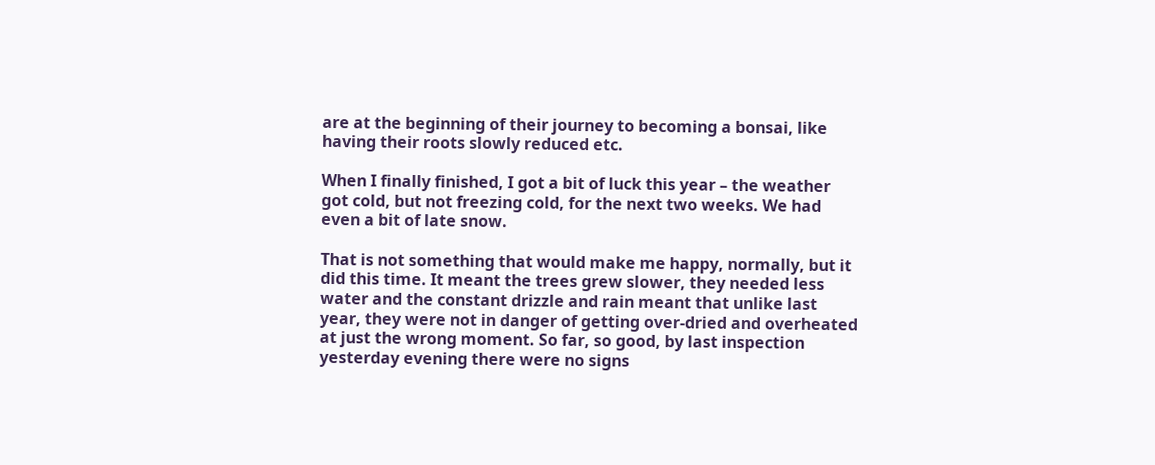are at the beginning of their journey to becoming a bonsai, like having their roots slowly reduced etc.

When I finally finished, I got a bit of luck this year – the weather got cold, but not freezing cold, for the next two weeks. We had even a bit of late snow.

That is not something that would make me happy, normally, but it did this time. It meant the trees grew slower, they needed less water and the constant drizzle and rain meant that unlike last year, they were not in danger of getting over-dried and overheated at just the wrong moment. So far, so good, by last inspection yesterday evening there were no signs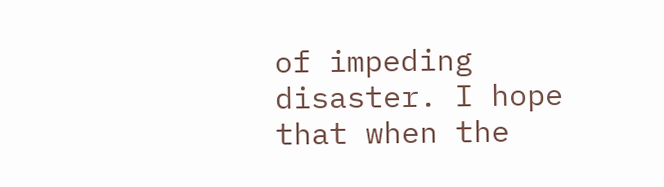of impeding disaster. I hope that when the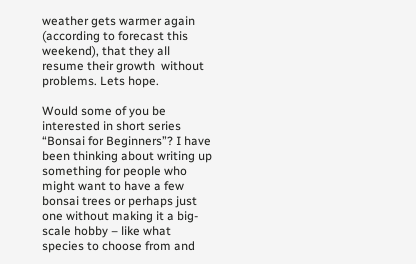weather gets warmer again (according to forecast this weekend), that they all resume their growth  without problems. Lets hope.

Would some of you be interested in short series “Bonsai for Beginners”? I have been thinking about writing up something for people who might want to have a few bonsai trees or perhaps just one without making it a big-scale hobby – like what species to choose from and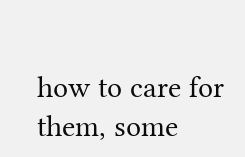how to care for them, some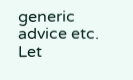generic advice etc. Let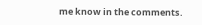me know in the comments.